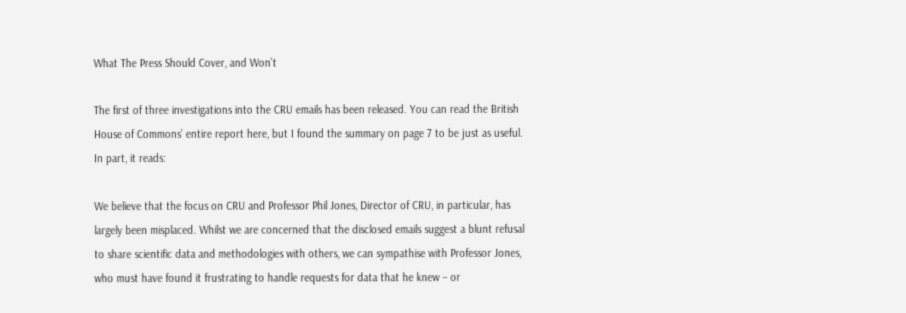What The Press Should Cover, and Won’t

The first of three investigations into the CRU emails has been released. You can read the British House of Commons’ entire report here, but I found the summary on page 7 to be just as useful. In part, it reads:

We believe that the focus on CRU and Professor Phil Jones, Director of CRU, in particular, has largely been misplaced. Whilst we are concerned that the disclosed emails suggest a blunt refusal to share scientific data and methodologies with others, we can sympathise with Professor Jones, who must have found it frustrating to handle requests for data that he knew – or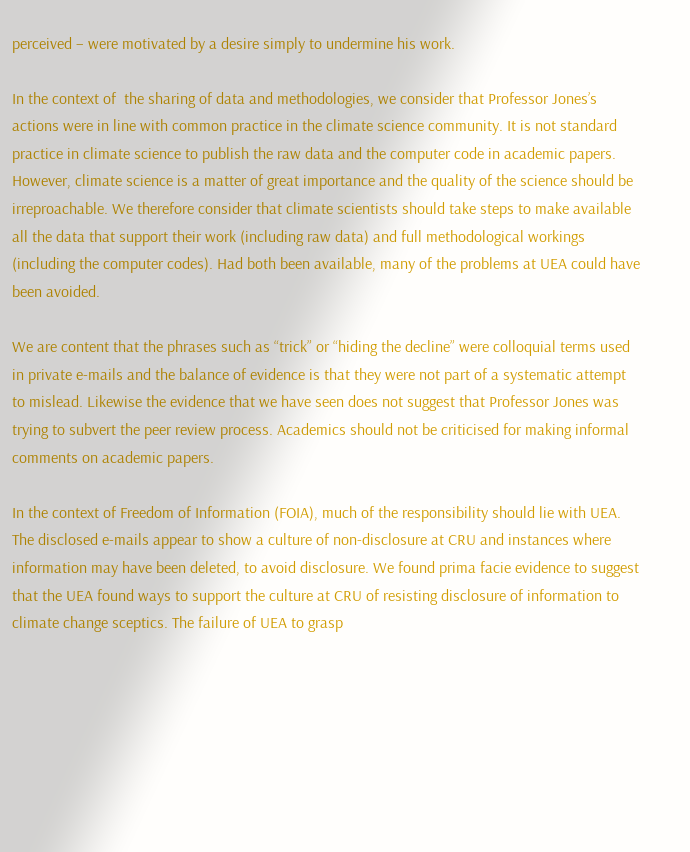perceived – were motivated by a desire simply to undermine his work.

In the context of  the sharing of data and methodologies, we consider that Professor Jones’s actions were in line with common practice in the climate science community. It is not standard practice in climate science to publish the raw data and the computer code in academic papers. However, climate science is a matter of great importance and the quality of the science should be irreproachable. We therefore consider that climate scientists should take steps to make available all the data that support their work (including raw data) and full methodological workings (including the computer codes). Had both been available, many of the problems at UEA could have been avoided.

We are content that the phrases such as “trick” or “hiding the decline” were colloquial terms used in private e-mails and the balance of evidence is that they were not part of a systematic attempt to mislead. Likewise the evidence that we have seen does not suggest that Professor Jones was trying to subvert the peer review process. Academics should not be criticised for making informal comments on academic papers.

In the context of Freedom of Information (FOIA), much of the responsibility should lie with UEA. The disclosed e-mails appear to show a culture of non-disclosure at CRU and instances where information may have been deleted, to avoid disclosure. We found prima facie evidence to suggest that the UEA found ways to support the culture at CRU of resisting disclosure of information to climate change sceptics. The failure of UEA to grasp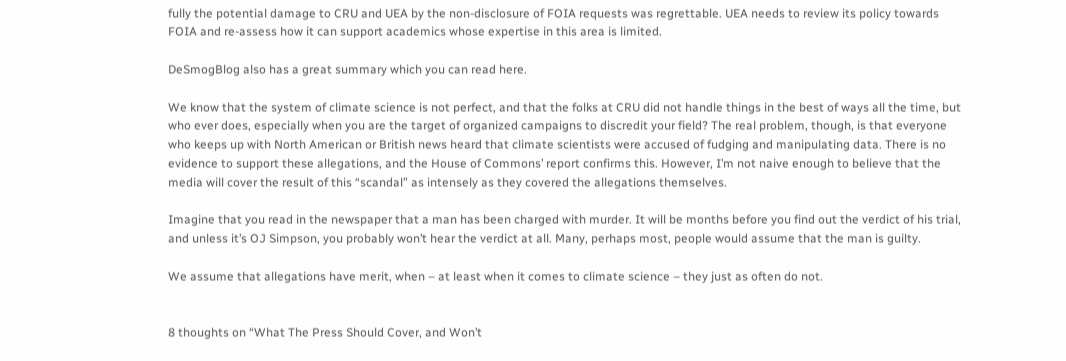fully the potential damage to CRU and UEA by the non-disclosure of FOIA requests was regrettable. UEA needs to review its policy towards FOIA and re-assess how it can support academics whose expertise in this area is limited.

DeSmogBlog also has a great summary which you can read here.

We know that the system of climate science is not perfect, and that the folks at CRU did not handle things in the best of ways all the time, but who ever does, especially when you are the target of organized campaigns to discredit your field? The real problem, though, is that everyone who keeps up with North American or British news heard that climate scientists were accused of fudging and manipulating data. There is no evidence to support these allegations, and the House of Commons’ report confirms this. However, I’m not naive enough to believe that the media will cover the result of this “scandal” as intensely as they covered the allegations themselves.

Imagine that you read in the newspaper that a man has been charged with murder. It will be months before you find out the verdict of his trial, and unless it’s OJ Simpson, you probably won’t hear the verdict at all. Many, perhaps most, people would assume that the man is guilty.

We assume that allegations have merit, when – at least when it comes to climate science – they just as often do not.


8 thoughts on “What The Press Should Cover, and Won’t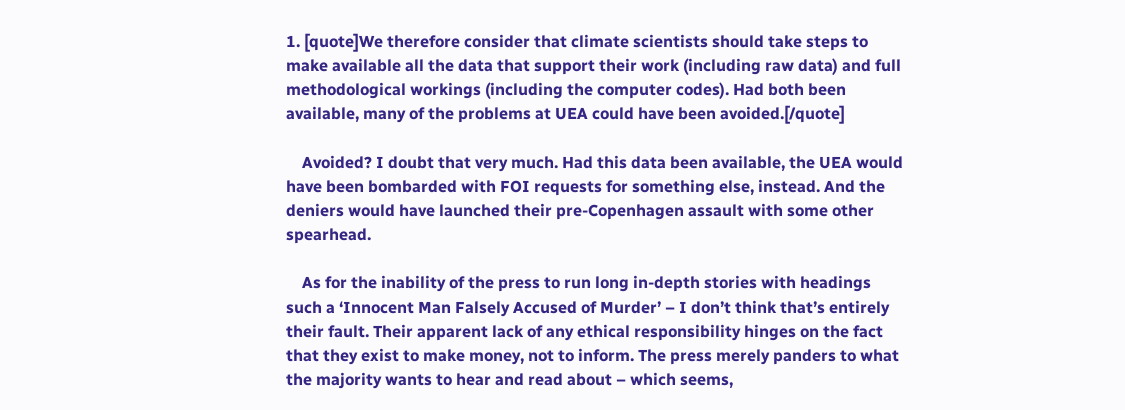1. [quote]We therefore consider that climate scientists should take steps to make available all the data that support their work (including raw data) and full methodological workings (including the computer codes). Had both been available, many of the problems at UEA could have been avoided.[/quote]

    Avoided? I doubt that very much. Had this data been available, the UEA would have been bombarded with FOI requests for something else, instead. And the deniers would have launched their pre-Copenhagen assault with some other spearhead.

    As for the inability of the press to run long in-depth stories with headings such a ‘Innocent Man Falsely Accused of Murder’ – I don’t think that’s entirely their fault. Their apparent lack of any ethical responsibility hinges on the fact that they exist to make money, not to inform. The press merely panders to what the majority wants to hear and read about – which seems,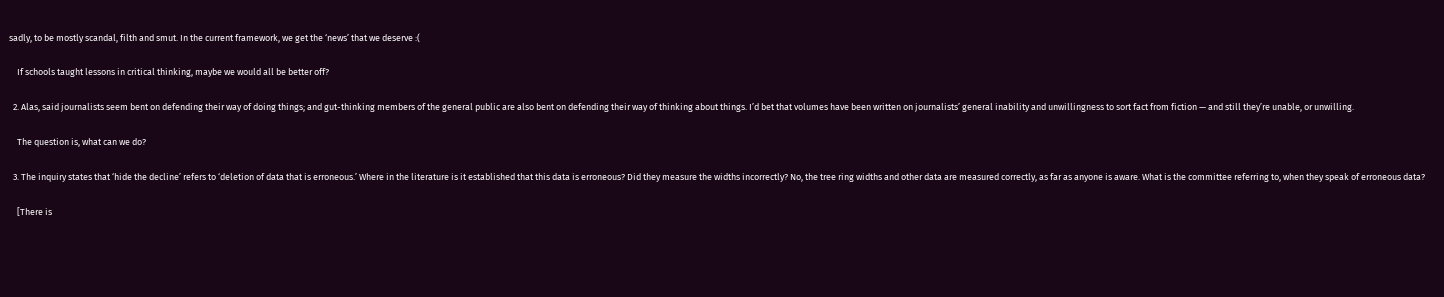sadly, to be mostly scandal, filth and smut. In the current framework, we get the ‘news’ that we deserve :(

    If schools taught lessons in critical thinking, maybe we would all be better off?

  2. Alas, said journalists seem bent on defending their way of doing things; and gut-thinking members of the general public are also bent on defending their way of thinking about things. I’d bet that volumes have been written on journalists’ general inability and unwillingness to sort fact from fiction — and still they’re unable, or unwilling.

    The question is, what can we do?

  3. The inquiry states that ‘hide the decline’ refers to ‘deletion of data that is erroneous.’ Where in the literature is it established that this data is erroneous? Did they measure the widths incorrectly? No, the tree ring widths and other data are measured correctly, as far as anyone is aware. What is the committee referring to, when they speak of erroneous data?

    [There is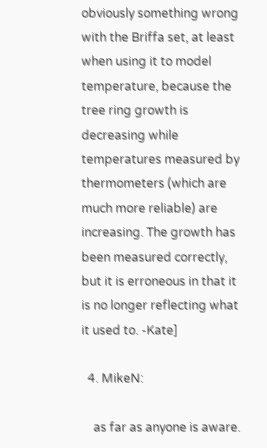obviously something wrong with the Briffa set, at least when using it to model temperature, because the tree ring growth is decreasing while temperatures measured by thermometers (which are much more reliable) are increasing. The growth has been measured correctly, but it is erroneous in that it is no longer reflecting what it used to. -Kate]

  4. MikeN:

    as far as anyone is aware.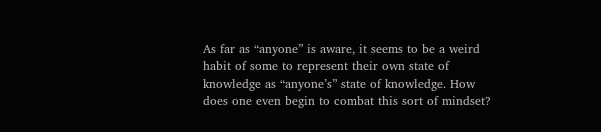As far as “anyone” is aware, it seems to be a weird habit of some to represent their own state of knowledge as “anyone’s” state of knowledge. How does one even begin to combat this sort of mindset?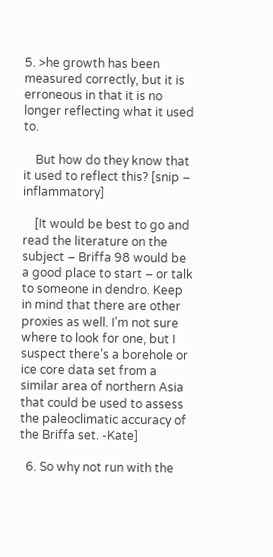5. >he growth has been measured correctly, but it is erroneous in that it is no longer reflecting what it used to.

    But how do they know that it used to reflect this? [snip – inflammatory]

    [It would be best to go and read the literature on the subject – Briffa 98 would be a good place to start – or talk to someone in dendro. Keep in mind that there are other proxies as well. I’m not sure where to look for one, but I suspect there’s a borehole or ice core data set from a similar area of northern Asia that could be used to assess the paleoclimatic accuracy of the Briffa set. -Kate]

  6. So why not run with the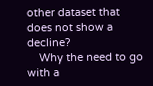other dataset that does not show a decline?
    Why the need to go with a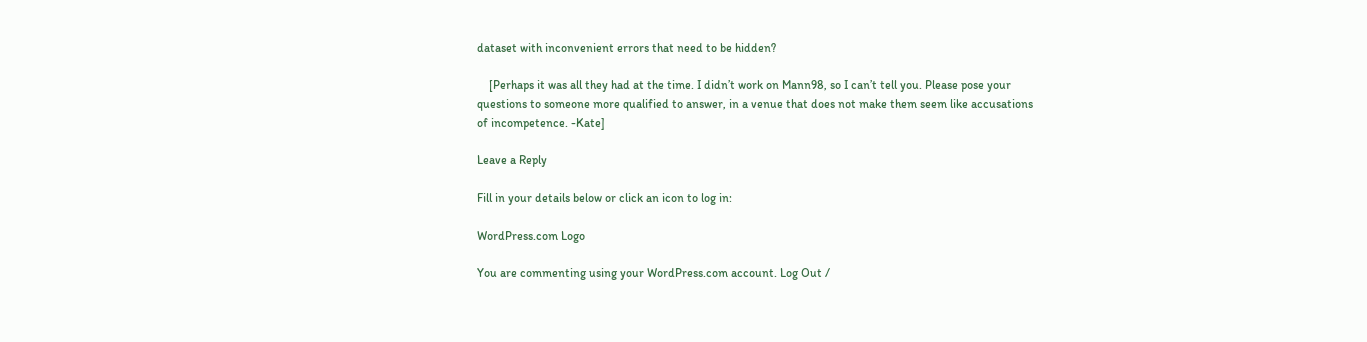dataset with inconvenient errors that need to be hidden?

    [Perhaps it was all they had at the time. I didn’t work on Mann98, so I can’t tell you. Please pose your questions to someone more qualified to answer, in a venue that does not make them seem like accusations of incompetence. -Kate]

Leave a Reply

Fill in your details below or click an icon to log in:

WordPress.com Logo

You are commenting using your WordPress.com account. Log Out /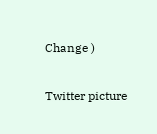Change )

Twitter picture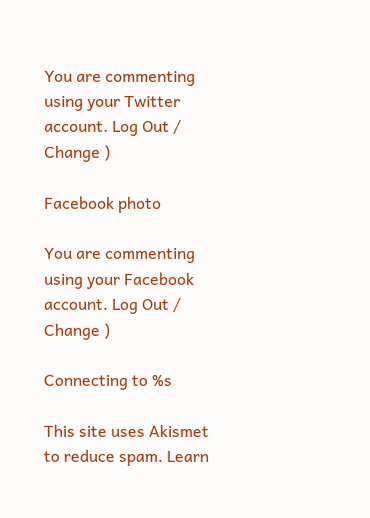You are commenting using your Twitter account. Log Out /  Change )

Facebook photo

You are commenting using your Facebook account. Log Out /  Change )

Connecting to %s

This site uses Akismet to reduce spam. Learn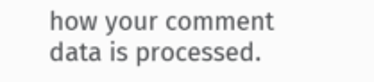how your comment data is processed.